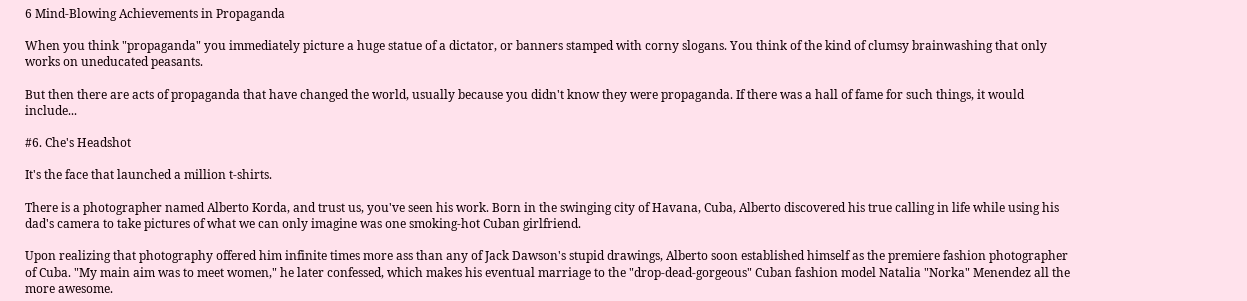6 Mind-Blowing Achievements in Propaganda

When you think "propaganda" you immediately picture a huge statue of a dictator, or banners stamped with corny slogans. You think of the kind of clumsy brainwashing that only works on uneducated peasants.

But then there are acts of propaganda that have changed the world, usually because you didn't know they were propaganda. If there was a hall of fame for such things, it would include...

#6. Che's Headshot

It's the face that launched a million t-shirts.

There is a photographer named Alberto Korda, and trust us, you've seen his work. Born in the swinging city of Havana, Cuba, Alberto discovered his true calling in life while using his dad's camera to take pictures of what we can only imagine was one smoking-hot Cuban girlfriend.

Upon realizing that photography offered him infinite times more ass than any of Jack Dawson's stupid drawings, Alberto soon established himself as the premiere fashion photographer of Cuba. "My main aim was to meet women," he later confessed, which makes his eventual marriage to the "drop-dead-gorgeous" Cuban fashion model Natalia "Norka" Menendez all the more awesome.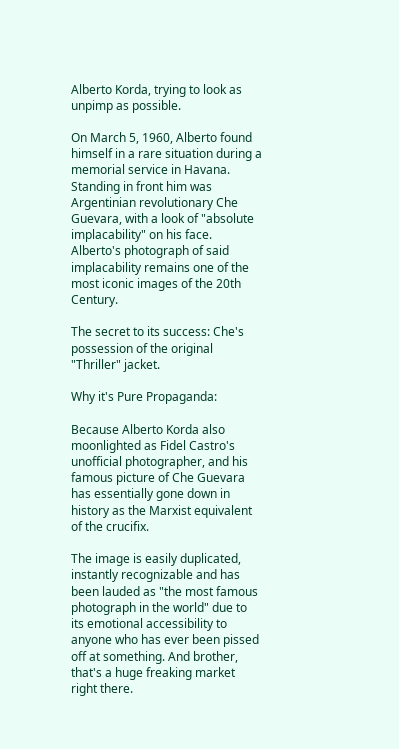Alberto Korda, trying to look as unpimp as possible.

On March 5, 1960, Alberto found himself in a rare situation during a memorial service in Havana. Standing in front him was Argentinian revolutionary Che Guevara, with a look of "absolute implacability" on his face. Alberto's photograph of said implacability remains one of the most iconic images of the 20th Century.

The secret to its success: Che's possession of the original "Thriller" jacket.

Why it's Pure Propaganda:

Because Alberto Korda also moonlighted as Fidel Castro's unofficial photographer, and his famous picture of Che Guevara has essentially gone down in history as the Marxist equivalent of the crucifix.

The image is easily duplicated, instantly recognizable and has been lauded as "the most famous photograph in the world" due to its emotional accessibility to anyone who has ever been pissed off at something. And brother, that's a huge freaking market right there.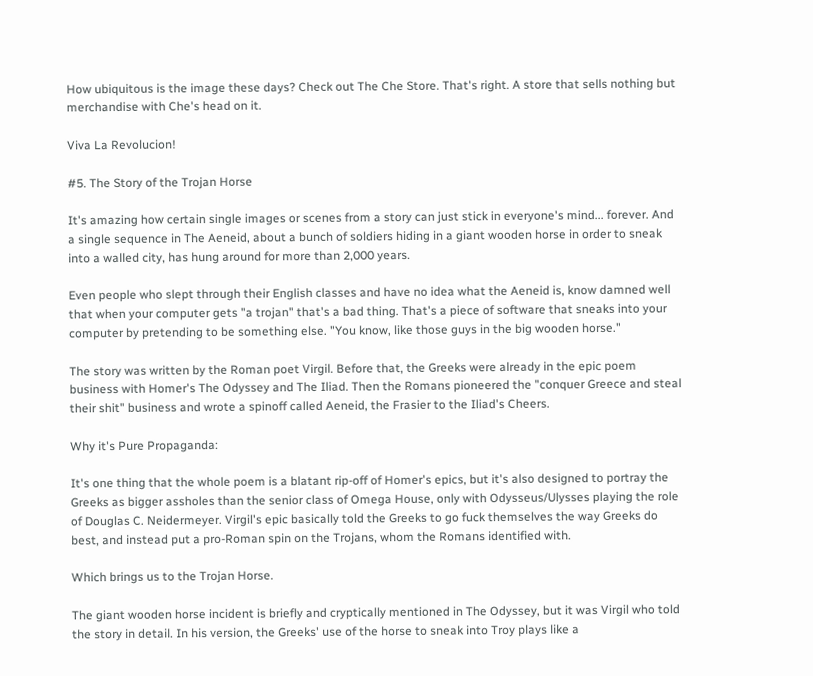How ubiquitous is the image these days? Check out The Che Store. That's right. A store that sells nothing but merchandise with Che's head on it.

Viva La Revolucion!

#5. The Story of the Trojan Horse

It's amazing how certain single images or scenes from a story can just stick in everyone's mind... forever. And a single sequence in The Aeneid, about a bunch of soldiers hiding in a giant wooden horse in order to sneak into a walled city, has hung around for more than 2,000 years.

Even people who slept through their English classes and have no idea what the Aeneid is, know damned well that when your computer gets "a trojan" that's a bad thing. That's a piece of software that sneaks into your computer by pretending to be something else. "You know, like those guys in the big wooden horse."

The story was written by the Roman poet Virgil. Before that, the Greeks were already in the epic poem business with Homer's The Odyssey and The Iliad. Then the Romans pioneered the "conquer Greece and steal their shit" business and wrote a spinoff called Aeneid, the Frasier to the Iliad's Cheers.

Why it's Pure Propaganda:

It's one thing that the whole poem is a blatant rip-off of Homer's epics, but it's also designed to portray the Greeks as bigger assholes than the senior class of Omega House, only with Odysseus/Ulysses playing the role of Douglas C. Neidermeyer. Virgil's epic basically told the Greeks to go fuck themselves the way Greeks do best, and instead put a pro-Roman spin on the Trojans, whom the Romans identified with.

Which brings us to the Trojan Horse.

The giant wooden horse incident is briefly and cryptically mentioned in The Odyssey, but it was Virgil who told the story in detail. In his version, the Greeks' use of the horse to sneak into Troy plays like a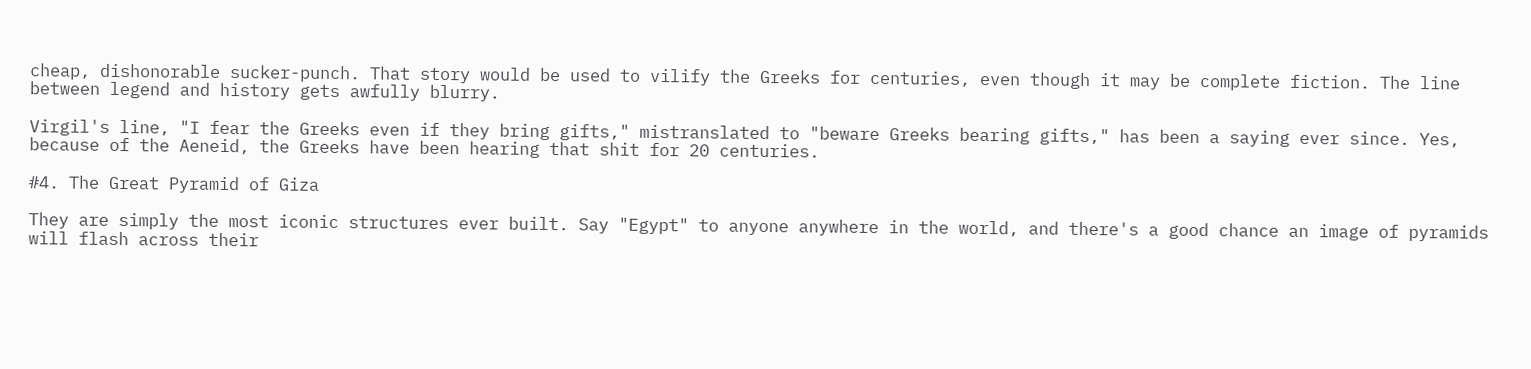cheap, dishonorable sucker-punch. That story would be used to vilify the Greeks for centuries, even though it may be complete fiction. The line between legend and history gets awfully blurry.

Virgil's line, "I fear the Greeks even if they bring gifts," mistranslated to "beware Greeks bearing gifts," has been a saying ever since. Yes, because of the Aeneid, the Greeks have been hearing that shit for 20 centuries.

#4. The Great Pyramid of Giza

They are simply the most iconic structures ever built. Say "Egypt" to anyone anywhere in the world, and there's a good chance an image of pyramids will flash across their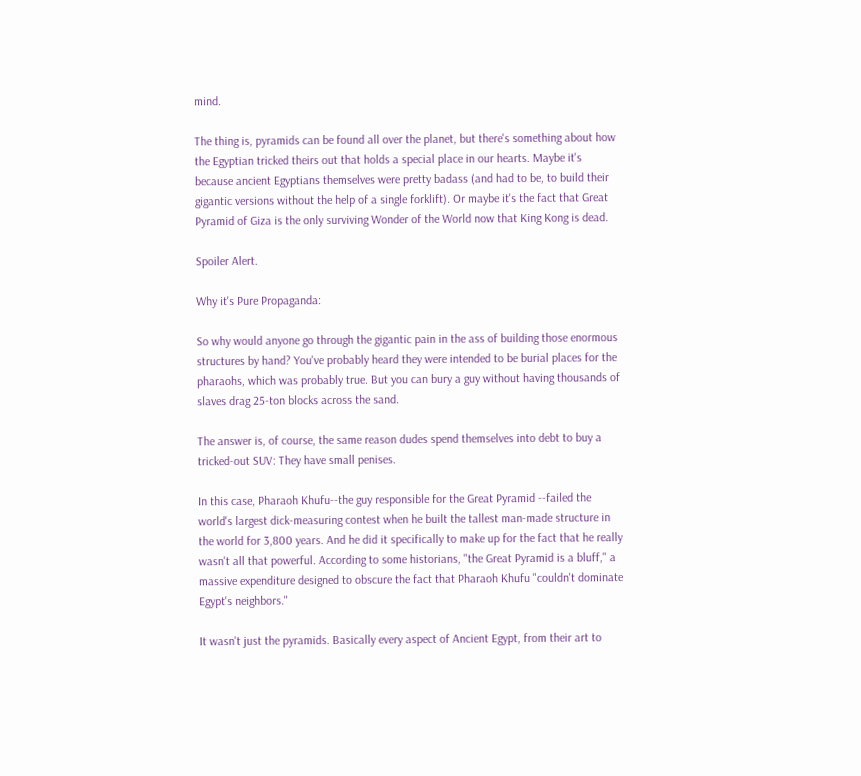mind.

The thing is, pyramids can be found all over the planet, but there's something about how the Egyptian tricked theirs out that holds a special place in our hearts. Maybe it's because ancient Egyptians themselves were pretty badass (and had to be, to build their gigantic versions without the help of a single forklift). Or maybe it's the fact that Great Pyramid of Giza is the only surviving Wonder of the World now that King Kong is dead.

Spoiler Alert.

Why it's Pure Propaganda:

So why would anyone go through the gigantic pain in the ass of building those enormous structures by hand? You've probably heard they were intended to be burial places for the pharaohs, which was probably true. But you can bury a guy without having thousands of slaves drag 25-ton blocks across the sand.

The answer is, of course, the same reason dudes spend themselves into debt to buy a tricked-out SUV: They have small penises.

In this case, Pharaoh Khufu--the guy responsible for the Great Pyramid --failed the world's largest dick-measuring contest when he built the tallest man-made structure in the world for 3,800 years. And he did it specifically to make up for the fact that he really wasn't all that powerful. According to some historians, "the Great Pyramid is a bluff," a massive expenditure designed to obscure the fact that Pharaoh Khufu "couldn't dominate Egypt's neighbors."

It wasn't just the pyramids. Basically every aspect of Ancient Egypt, from their art to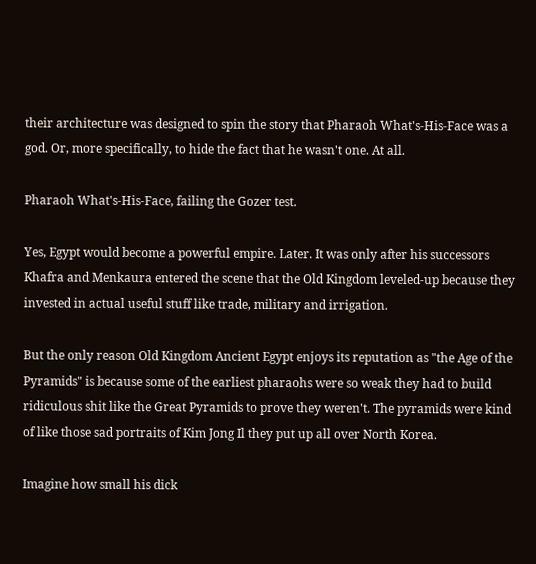their architecture was designed to spin the story that Pharaoh What's-His-Face was a god. Or, more specifically, to hide the fact that he wasn't one. At all.

Pharaoh What's-His-Face, failing the Gozer test.

Yes, Egypt would become a powerful empire. Later. It was only after his successors Khafra and Menkaura entered the scene that the Old Kingdom leveled-up because they invested in actual useful stuff like trade, military and irrigation.

But the only reason Old Kingdom Ancient Egypt enjoys its reputation as "the Age of the Pyramids" is because some of the earliest pharaohs were so weak they had to build ridiculous shit like the Great Pyramids to prove they weren't. The pyramids were kind of like those sad portraits of Kim Jong Il they put up all over North Korea.

Imagine how small his dick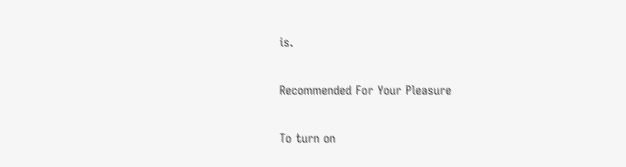is.

Recommended For Your Pleasure

To turn on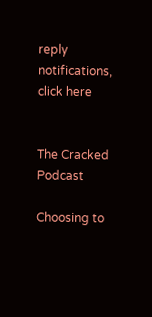reply notifications, click here


The Cracked Podcast

Choosing to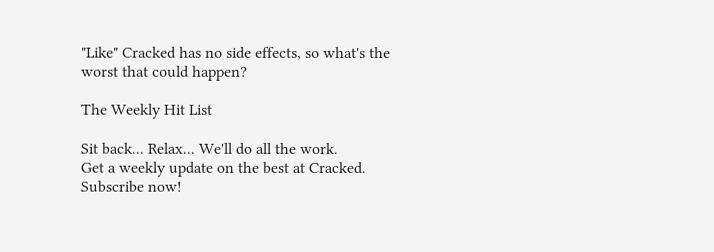"Like" Cracked has no side effects, so what's the worst that could happen?

The Weekly Hit List

Sit back... Relax... We'll do all the work.
Get a weekly update on the best at Cracked. Subscribe now!